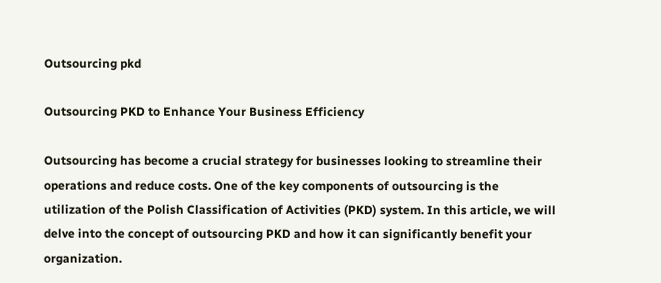Outsourcing pkd

Outsourcing PKD to Enhance Your Business Efficiency

Outsourcing has become a crucial strategy for businesses looking to streamline their operations and reduce costs. One of the key components of outsourcing is the utilization of the Polish Classification of Activities (PKD) system. In this article, we will delve into the concept of outsourcing PKD and how it can significantly benefit your organization.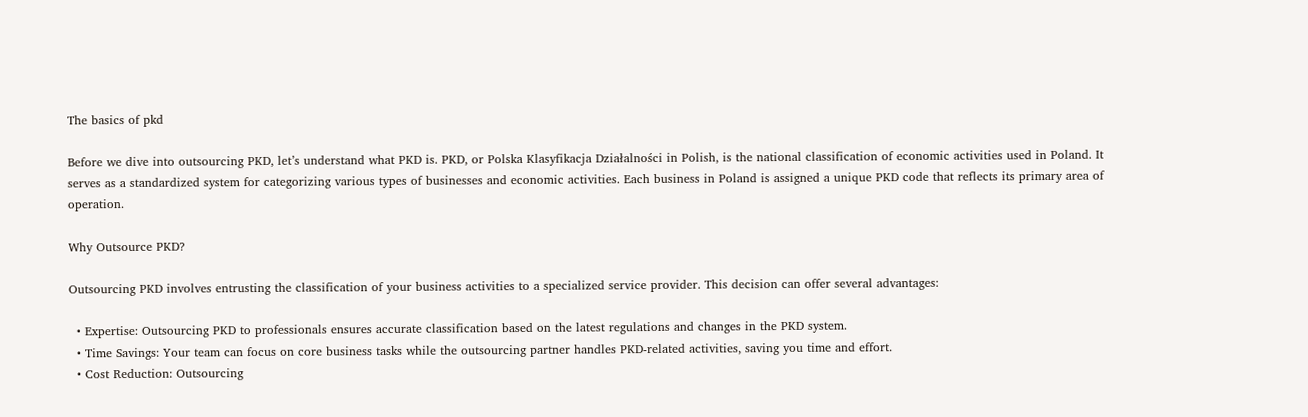The basics of pkd

Before we dive into outsourcing PKD, let’s understand what PKD is. PKD, or Polska Klasyfikacja Działalności in Polish, is the national classification of economic activities used in Poland. It serves as a standardized system for categorizing various types of businesses and economic activities. Each business in Poland is assigned a unique PKD code that reflects its primary area of operation.

Why Outsource PKD?

Outsourcing PKD involves entrusting the classification of your business activities to a specialized service provider. This decision can offer several advantages:

  • Expertise: Outsourcing PKD to professionals ensures accurate classification based on the latest regulations and changes in the PKD system.
  • Time Savings: Your team can focus on core business tasks while the outsourcing partner handles PKD-related activities, saving you time and effort.
  • Cost Reduction: Outsourcing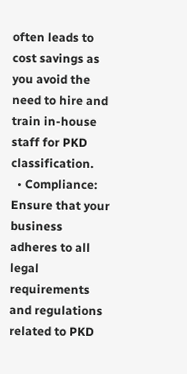often leads to cost savings as you avoid the need to hire and train in-house staff for PKD classification.
  • Compliance: Ensure that your business adheres to all legal requirements and regulations related to PKD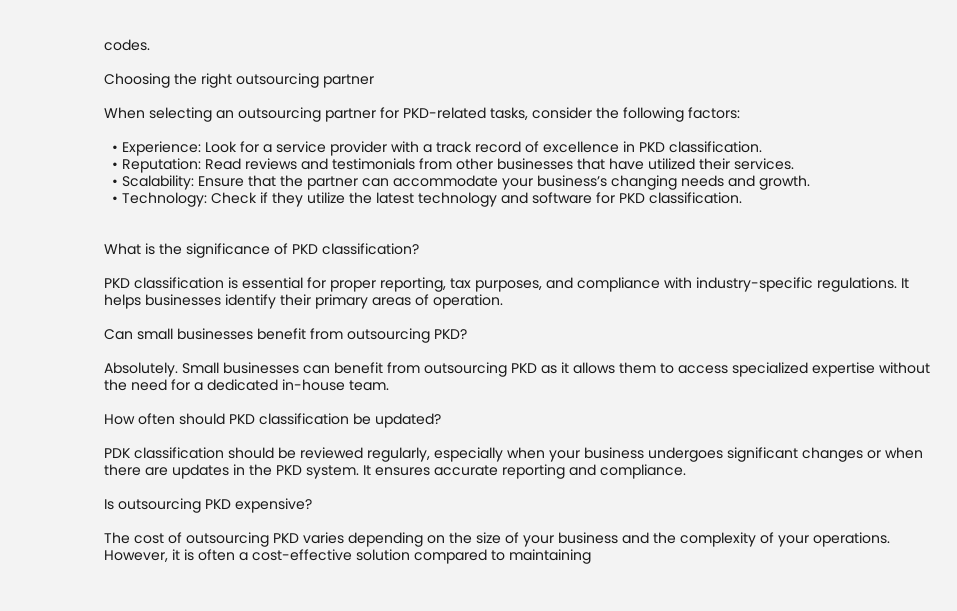codes.

Choosing the right outsourcing partner

When selecting an outsourcing partner for PKD-related tasks, consider the following factors:

  • Experience: Look for a service provider with a track record of excellence in PKD classification.
  • Reputation: Read reviews and testimonials from other businesses that have utilized their services.
  • Scalability: Ensure that the partner can accommodate your business’s changing needs and growth.
  • Technology: Check if they utilize the latest technology and software for PKD classification.


What is the significance of PKD classification?

PKD classification is essential for proper reporting, tax purposes, and compliance with industry-specific regulations. It helps businesses identify their primary areas of operation.

Can small businesses benefit from outsourcing PKD?

Absolutely. Small businesses can benefit from outsourcing PKD as it allows them to access specialized expertise without the need for a dedicated in-house team.

How often should PKD classification be updated?

PDK classification should be reviewed regularly, especially when your business undergoes significant changes or when there are updates in the PKD system. It ensures accurate reporting and compliance.

Is outsourcing PKD expensive?

The cost of outsourcing PKD varies depending on the size of your business and the complexity of your operations. However, it is often a cost-effective solution compared to maintaining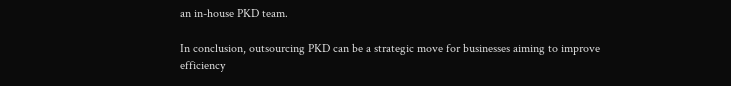an in-house PKD team.

In conclusion, outsourcing PKD can be a strategic move for businesses aiming to improve efficiency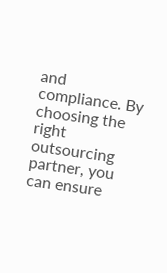and compliance. By choosing the right outsourcing partner, you can ensure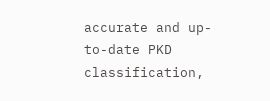accurate and up-to-date PKD classification,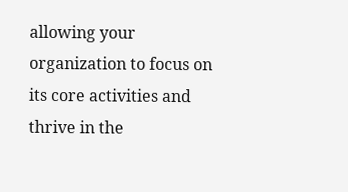allowing your organization to focus on its core activities and thrive in the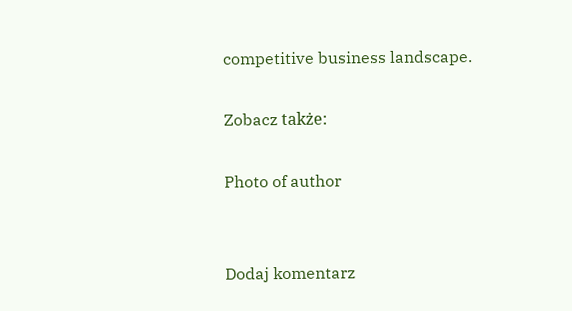competitive business landscape.

Zobacz także:

Photo of author


Dodaj komentarz